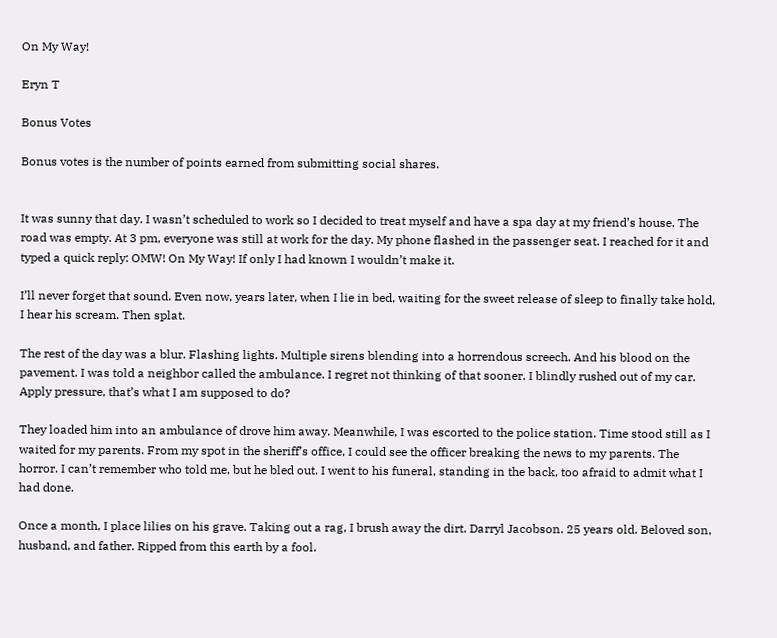On My Way!

Eryn T

Bonus Votes

Bonus votes is the number of points earned from submitting social shares.


It was sunny that day. I wasn’t scheduled to work so I decided to treat myself and have a spa day at my friend’s house. The road was empty. At 3 pm, everyone was still at work for the day. My phone flashed in the passenger seat. I reached for it and typed a quick reply: OMW! On My Way! If only I had known I wouldn’t make it.

I’ll never forget that sound. Even now, years later, when I lie in bed, waiting for the sweet release of sleep to finally take hold, I hear his scream. Then splat.

The rest of the day was a blur. Flashing lights. Multiple sirens blending into a horrendous screech. And his blood on the pavement. I was told a neighbor called the ambulance. I regret not thinking of that sooner. I blindly rushed out of my car. Apply pressure, that’s what I am supposed to do?

They loaded him into an ambulance of drove him away. Meanwhile, I was escorted to the police station. Time stood still as I waited for my parents. From my spot in the sheriff’s office, I could see the officer breaking the news to my parents. The horror. I can’t remember who told me, but he bled out. I went to his funeral, standing in the back, too afraid to admit what I had done.

Once a month, I place lilies on his grave. Taking out a rag, I brush away the dirt. Darryl Jacobson. 25 years old. Beloved son, husband, and father. Ripped from this earth by a fool.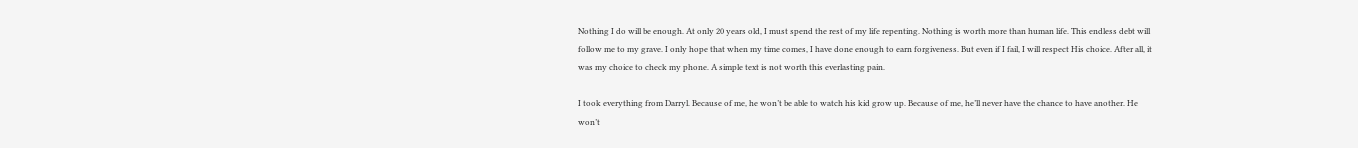Nothing I do will be enough. At only 20 years old, I must spend the rest of my life repenting. Nothing is worth more than human life. This endless debt will follow me to my grave. I only hope that when my time comes, I have done enough to earn forgiveness. But even if I fail, I will respect His choice. After all, it was my choice to check my phone. A simple text is not worth this everlasting pain.

I took everything from Darryl. Because of me, he won’t be able to watch his kid grow up. Because of me, he’ll never have the chance to have another. He won’t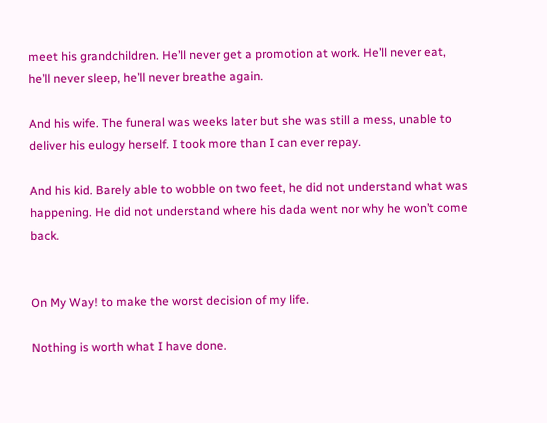meet his grandchildren. He’ll never get a promotion at work. He’ll never eat, he’ll never sleep, he’ll never breathe again.

And his wife. The funeral was weeks later but she was still a mess, unable to deliver his eulogy herself. I took more than I can ever repay.

And his kid. Barely able to wobble on two feet, he did not understand what was happening. He did not understand where his dada went nor why he won’t come back.


On My Way! to make the worst decision of my life.

Nothing is worth what I have done.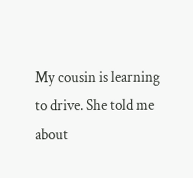My cousin is learning to drive. She told me about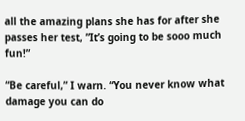all the amazing plans she has for after she passes her test, ”It’s going to be sooo much fun!”

“Be careful,” I warn. “You never know what damage you can do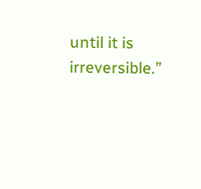until it is irreversible.”